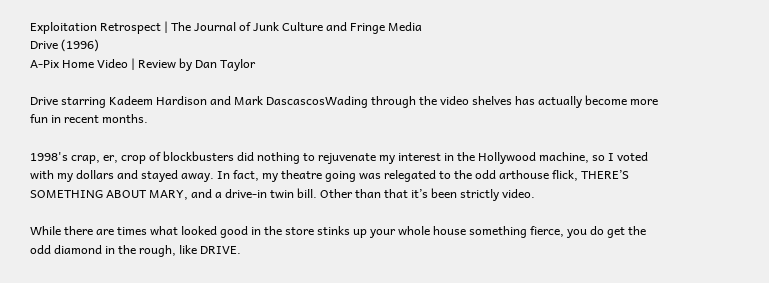Exploitation Retrospect | The Journal of Junk Culture and Fringe Media
Drive (1996)
A-Pix Home Video | Review by Dan Taylor

Drive starring Kadeem Hardison and Mark DascascosWading through the video shelves has actually become more fun in recent months.

1998's crap, er, crop of blockbusters did nothing to rejuvenate my interest in the Hollywood machine, so I voted with my dollars and stayed away. In fact, my theatre going was relegated to the odd arthouse flick, THERE’S SOMETHING ABOUT MARY, and a drive-in twin bill. Other than that it’s been strictly video.

While there are times what looked good in the store stinks up your whole house something fierce, you do get the odd diamond in the rough, like DRIVE.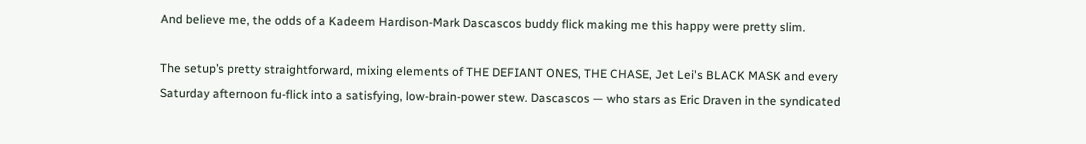And believe me, the odds of a Kadeem Hardison-Mark Dascascos buddy flick making me this happy were pretty slim.

The setup’s pretty straightforward, mixing elements of THE DEFIANT ONES, THE CHASE, Jet Lei's BLACK MASK and every Saturday afternoon fu-flick into a satisfying, low-brain-power stew. Dascascos — who stars as Eric Draven in the syndicated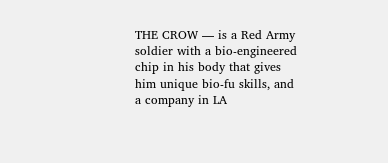THE CROW — is a Red Army soldier with a bio-engineered chip in his body that gives him unique bio-fu skills, and a company in LA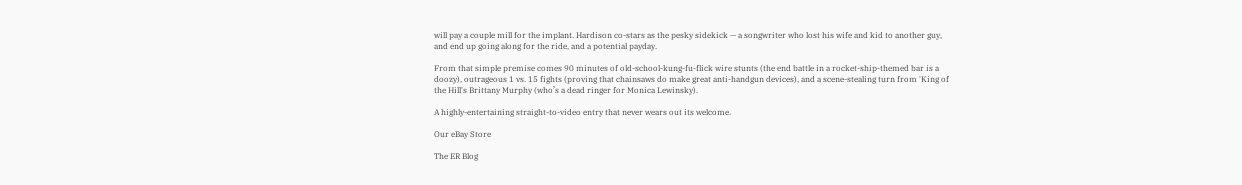will pay a couple mill for the implant. Hardison co-stars as the pesky sidekick — a songwriter who lost his wife and kid to another guy, and end up going along for the ride, and a potential payday.

From that simple premise comes 90 minutes of old-school-kung-fu-flick wire stunts (the end battle in a rocket-ship-themed bar is a doozy), outrageous 1 vs. 15 fights (proving that chainsaws do make great anti-handgun devices), and a scene-stealing turn from 'King of the Hill's Brittany Murphy (who’s a dead ringer for Monica Lewinsky).

A highly-entertaining straight-to-video entry that never wears out its welcome.

Our eBay Store

The ER Blog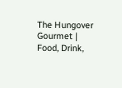The Hungover Gourmet | Food, Drink,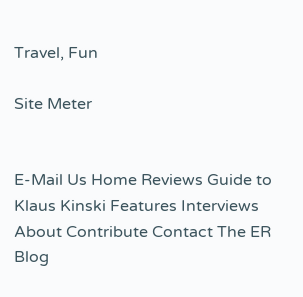Travel, Fun

Site Meter


E-Mail Us Home Reviews Guide to Klaus Kinski Features Interviews About Contribute Contact The ER Blog